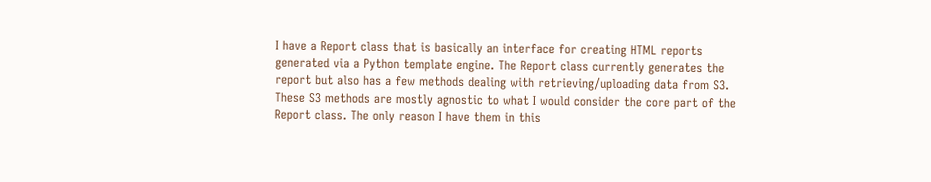I have a Report class that is basically an interface for creating HTML reports generated via a Python template engine. The Report class currently generates the report but also has a few methods dealing with retrieving/uploading data from S3. These S3 methods are mostly agnostic to what I would consider the core part of the Report class. The only reason I have them in this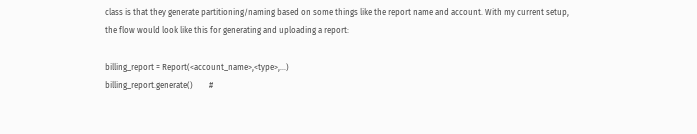class is that they generate partitioning/naming based on some things like the report name and account. With my current setup, the flow would look like this for generating and uploading a report:

billing_report = Report(<account_name>,<type>,...)
billing_report.generate()        #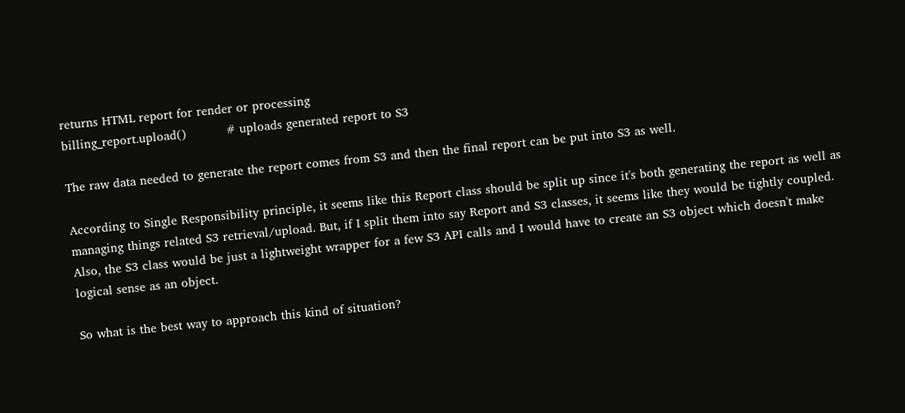returns HTML report for render or processing
billing_report.upload()          # uploads generated report to S3

The raw data needed to generate the report comes from S3 and then the final report can be put into S3 as well.

According to Single Responsibility principle, it seems like this Report class should be split up since it's both generating the report as well as managing things related S3 retrieval/upload. But, if I split them into say Report and S3 classes, it seems like they would be tightly coupled. Also, the S3 class would be just a lightweight wrapper for a few S3 API calls and I would have to create an S3 object which doesn't make logical sense as an object.

So what is the best way to approach this kind of situation?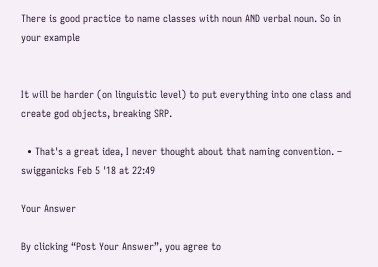There is good practice to name classes with noun AND verbal noun. So in your example


It will be harder (on linguistic level) to put everything into one class and create god objects, breaking SRP.

  • That's a great idea, I never thought about that naming convention. – swigganicks Feb 5 '18 at 22:49

Your Answer

By clicking “Post Your Answer”, you agree to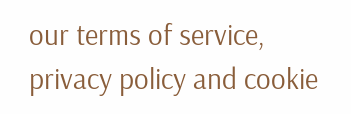our terms of service, privacy policy and cookie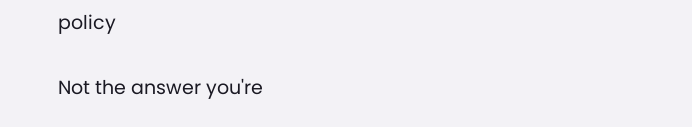policy

Not the answer you're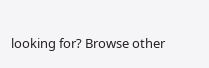looking for? Browse other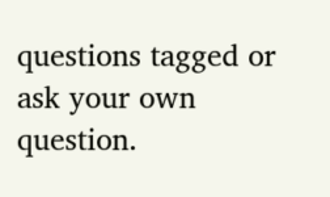questions tagged or ask your own question.